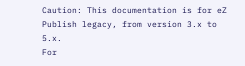Caution: This documentation is for eZ Publish legacy, from version 3.x to 5.x.
For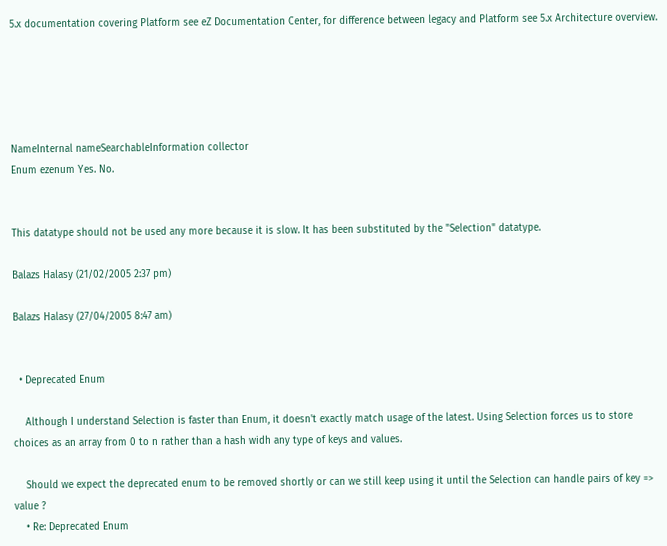5.x documentation covering Platform see eZ Documentation Center, for difference between legacy and Platform see 5.x Architecture overview.





NameInternal nameSearchableInformation collector
Enum ezenum Yes. No.


This datatype should not be used any more because it is slow. It has been substituted by the "Selection" datatype.

Balazs Halasy (21/02/2005 2:37 pm)

Balazs Halasy (27/04/2005 8:47 am)


  • Deprecated Enum

    Although I understand Selection is faster than Enum, it doesn't exactly match usage of the latest. Using Selection forces us to store choices as an array from 0 to n rather than a hash widh any type of keys and values.

    Should we expect the deprecated enum to be removed shortly or can we still keep using it until the Selection can handle pairs of key => value ?
    • Re: Deprecated Enum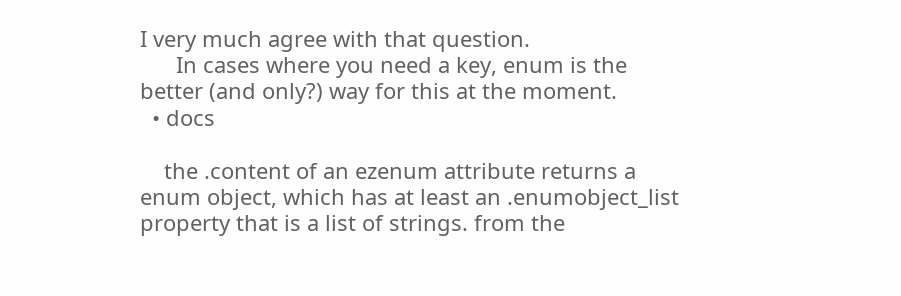I very much agree with that question.
      In cases where you need a key, enum is the better (and only?) way for this at the moment.
  • docs

    the .content of an ezenum attribute returns a enum object, which has at least an .enumobject_list property that is a list of strings. from the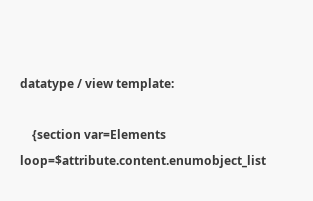datatype / view template:

    {section var=Elements loop=$attribute.content.enumobject_list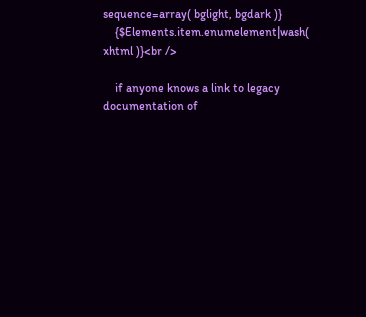sequence=array( bglight, bgdark )}
    {$Elements.item.enumelement|wash( xhtml )}<br />

    if anyone knows a link to legacy documentation of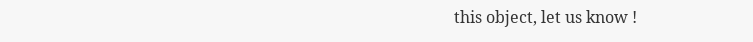this object, let us know !